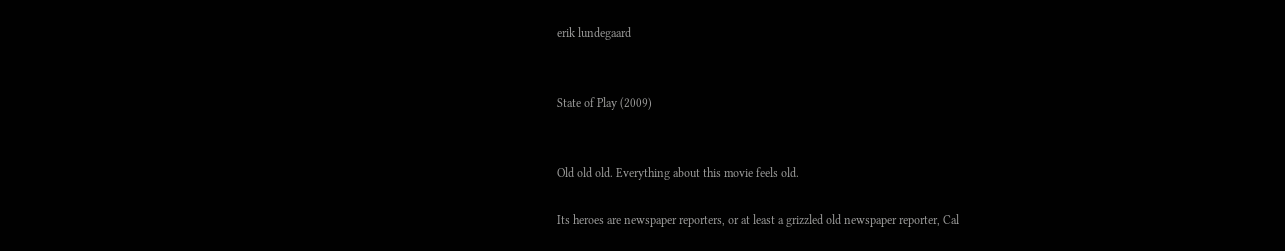erik lundegaard


State of Play (2009)


Old old old. Everything about this movie feels old.

Its heroes are newspaper reporters, or at least a grizzled old newspaper reporter, Cal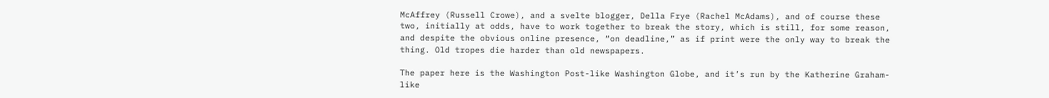McAffrey (Russell Crowe), and a svelte blogger, Della Frye (Rachel McAdams), and of course these two, initially at odds, have to work together to break the story, which is still, for some reason, and despite the obvious online presence, “on deadline,” as if print were the only way to break the thing. Old tropes die harder than old newspapers.

The paper here is the Washington Post-like Washington Globe, and it’s run by the Katherine Graham-like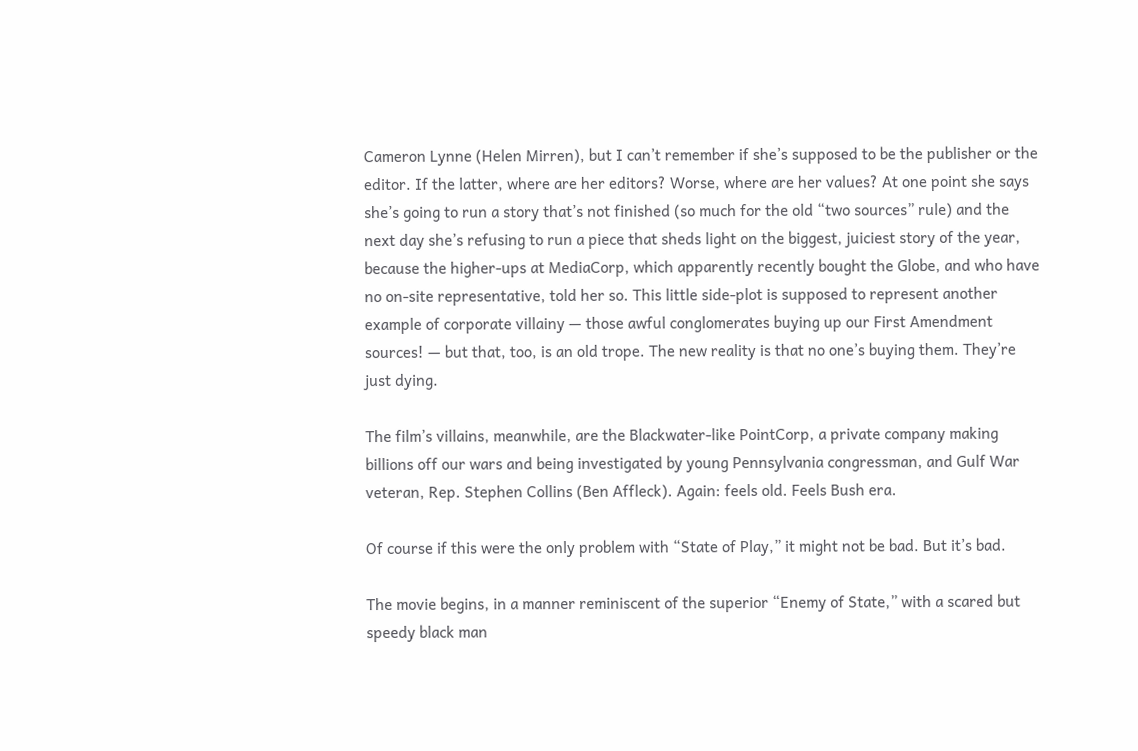Cameron Lynne (Helen Mirren), but I can’t remember if she’s supposed to be the publisher or the editor. If the latter, where are her editors? Worse, where are her values? At one point she says she’s going to run a story that’s not finished (so much for the old “two sources” rule) and the next day she’s refusing to run a piece that sheds light on the biggest, juiciest story of the year, because the higher-ups at MediaCorp, which apparently recently bought the Globe, and who have no on-site representative, told her so. This little side-plot is supposed to represent another example of corporate villainy — those awful conglomerates buying up our First Amendment sources! — but that, too, is an old trope. The new reality is that no one’s buying them. They’re just dying.

The film’s villains, meanwhile, are the Blackwater-like PointCorp, a private company making billions off our wars and being investigated by young Pennsylvania congressman, and Gulf War veteran, Rep. Stephen Collins (Ben Affleck). Again: feels old. Feels Bush era.

Of course if this were the only problem with “State of Play,” it might not be bad. But it’s bad.

The movie begins, in a manner reminiscent of the superior “Enemy of State,” with a scared but speedy black man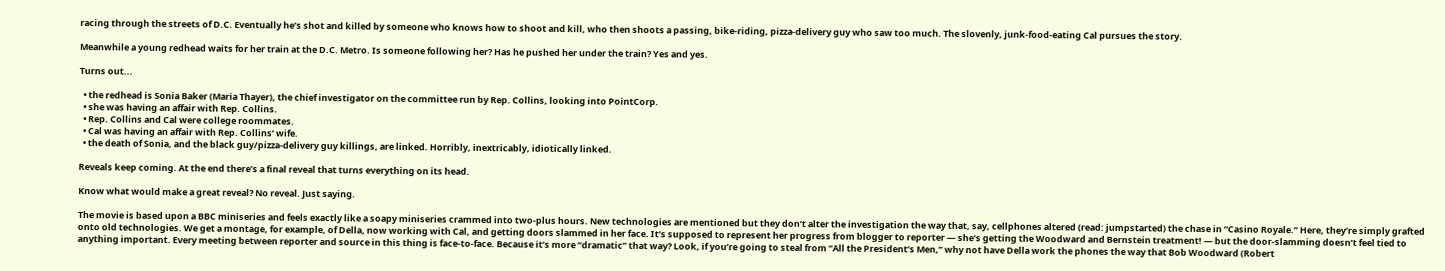racing through the streets of D.C. Eventually he’s shot and killed by someone who knows how to shoot and kill, who then shoots a passing, bike-riding, pizza-delivery guy who saw too much. The slovenly, junk-food-eating Cal pursues the story.

Meanwhile a young redhead waits for her train at the D.C. Metro. Is someone following her? Has he pushed her under the train? Yes and yes.

Turns out...

  • the redhead is Sonia Baker (Maria Thayer), the chief investigator on the committee run by Rep. Collins, looking into PointCorp.
  • she was having an affair with Rep. Collins.
  • Rep. Collins and Cal were college roommates.
  • Cal was having an affair with Rep. Collins’ wife.
  • the death of Sonia, and the black guy/pizza-delivery guy killings, are linked. Horribly, inextricably, idiotically linked.

Reveals keep coming. At the end there’s a final reveal that turns everything on its head.

Know what would make a great reveal? No reveal. Just saying.

The movie is based upon a BBC miniseries and feels exactly like a soapy miniseries crammed into two-plus hours. New technologies are mentioned but they don’t alter the investigation the way that, say, cellphones altered (read: jumpstarted) the chase in “Casino Royale.” Here, they’re simply grafted onto old technologies. We get a montage, for example, of Della, now working with Cal, and getting doors slammed in her face. It’s supposed to represent her progress from blogger to reporter — she’s getting the Woodward and Bernstein treatment! — but the door-slamming doesn’t feel tied to anything important. Every meeting between reporter and source in this thing is face-to-face. Because it’s more “dramatic” that way? Look, if you’re going to steal from “All the President’s Men,” why not have Della work the phones the way that Bob Woodward (Robert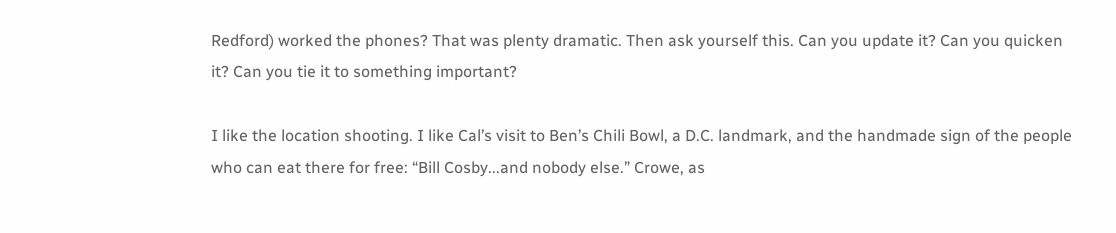Redford) worked the phones? That was plenty dramatic. Then ask yourself this. Can you update it? Can you quicken it? Can you tie it to something important?

I like the location shooting. I like Cal’s visit to Ben’s Chili Bowl, a D.C. landmark, and the handmade sign of the people who can eat there for free: “Bill Cosby...and nobody else.” Crowe, as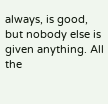always, is good, but nobody else is given anything. All the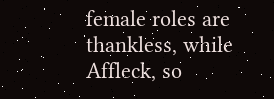female roles are thankless, while Affleck, so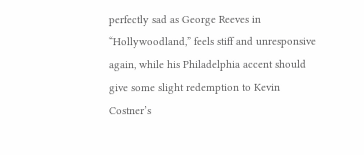perfectly sad as George Reeves in “Hollywoodland,” feels stiff and unresponsive again, while his Philadelphia accent should give some slight redemption to Kevin Costner’s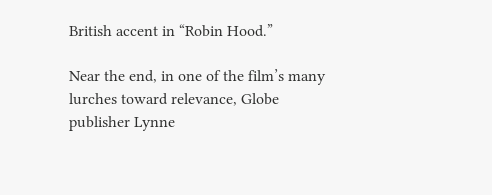British accent in “Robin Hood.”

Near the end, in one of the film’s many lurches toward relevance, Globe publisher Lynne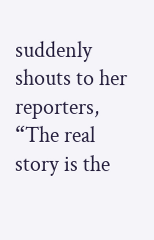suddenly shouts to her reporters, “The real story is the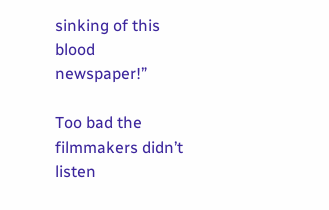sinking of this blood newspaper!”

Too bad the filmmakers didn’t listen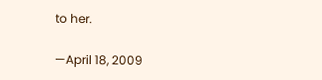to her.

—April 18, 2009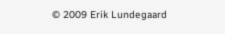© 2009 Erik Lundegaard